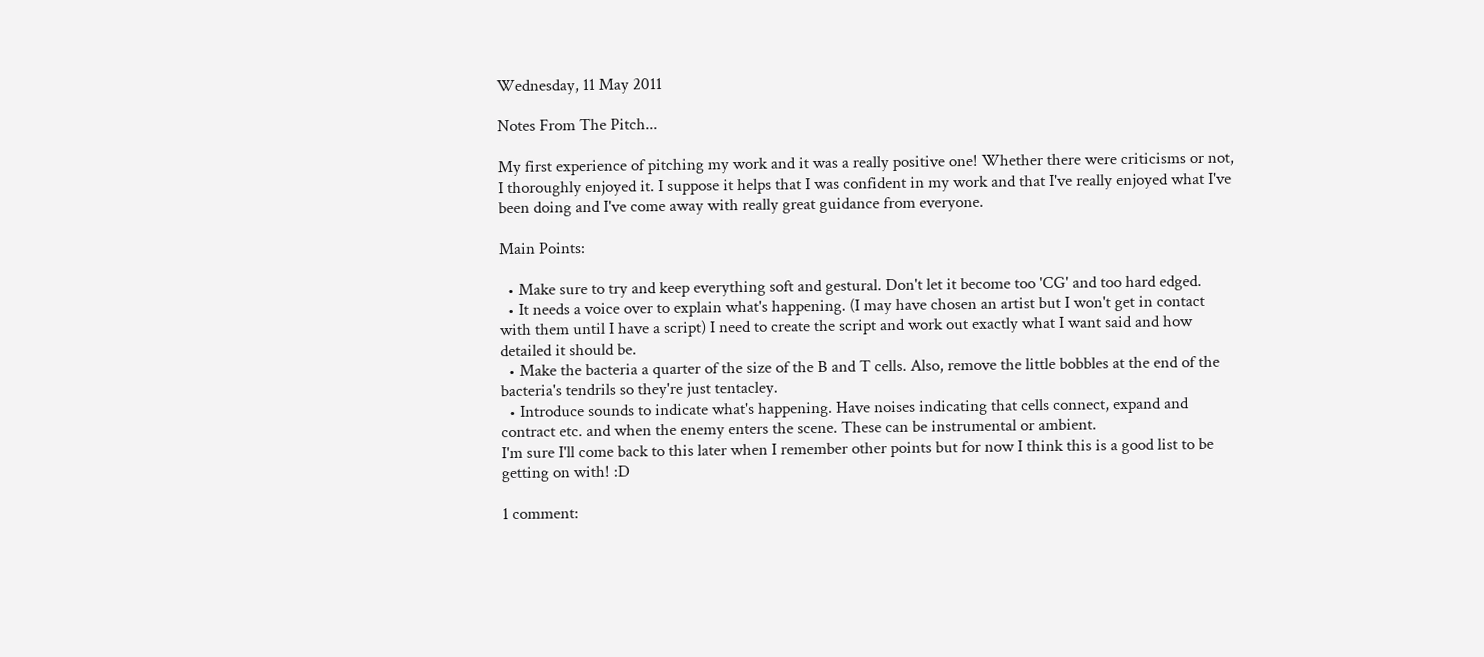Wednesday, 11 May 2011

Notes From The Pitch...

My first experience of pitching my work and it was a really positive one! Whether there were criticisms or not, I thoroughly enjoyed it. I suppose it helps that I was confident in my work and that I've really enjoyed what I've been doing and I've come away with really great guidance from everyone.

Main Points:

  • Make sure to try and keep everything soft and gestural. Don't let it become too 'CG' and too hard edged.
  • It needs a voice over to explain what's happening. (I may have chosen an artist but I won't get in contact with them until I have a script) I need to create the script and work out exactly what I want said and how detailed it should be.
  • Make the bacteria a quarter of the size of the B and T cells. Also, remove the little bobbles at the end of the bacteria's tendrils so they're just tentacley.
  • Introduce sounds to indicate what's happening. Have noises indicating that cells connect, expand and contract etc. and when the enemy enters the scene. These can be instrumental or ambient.
I'm sure I'll come back to this later when I remember other points but for now I think this is a good list to be getting on with! :D

1 comment: